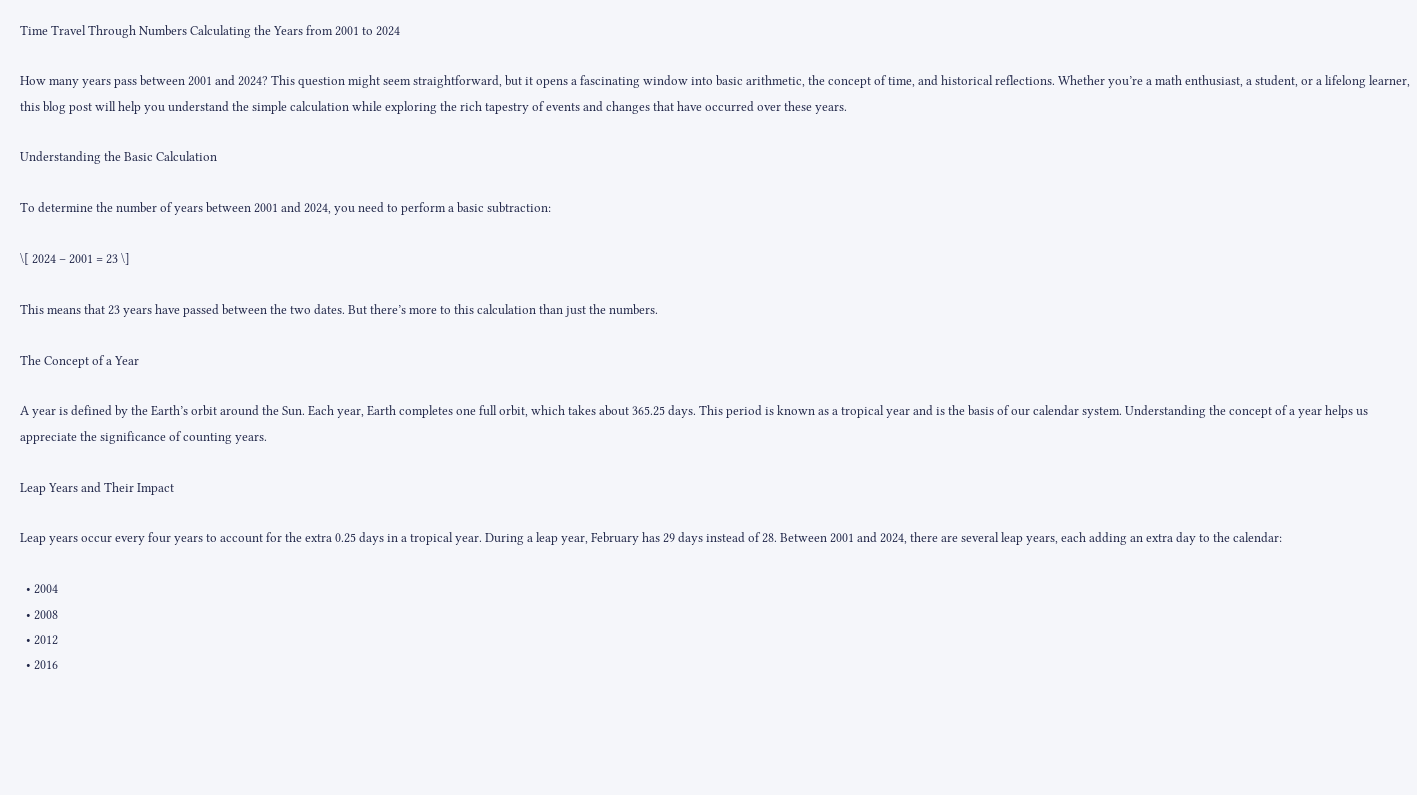Time Travel Through Numbers Calculating the Years from 2001 to 2024

How many years pass between 2001 and 2024? This question might seem straightforward, but it opens a fascinating window into basic arithmetic, the concept of time, and historical reflections. Whether you’re a math enthusiast, a student, or a lifelong learner, this blog post will help you understand the simple calculation while exploring the rich tapestry of events and changes that have occurred over these years.

Understanding the Basic Calculation

To determine the number of years between 2001 and 2024, you need to perform a basic subtraction:

\[ 2024 – 2001 = 23 \]

This means that 23 years have passed between the two dates. But there’s more to this calculation than just the numbers.

The Concept of a Year

A year is defined by the Earth’s orbit around the Sun. Each year, Earth completes one full orbit, which takes about 365.25 days. This period is known as a tropical year and is the basis of our calendar system. Understanding the concept of a year helps us appreciate the significance of counting years.

Leap Years and Their Impact

Leap years occur every four years to account for the extra 0.25 days in a tropical year. During a leap year, February has 29 days instead of 28. Between 2001 and 2024, there are several leap years, each adding an extra day to the calendar:

  • 2004
  • 2008
  • 2012
  • 2016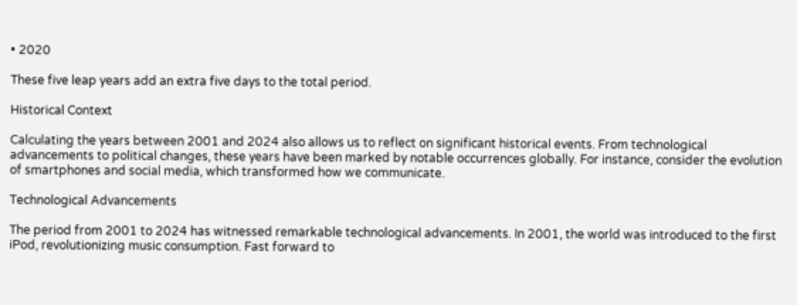• 2020

These five leap years add an extra five days to the total period.

Historical Context

Calculating the years between 2001 and 2024 also allows us to reflect on significant historical events. From technological advancements to political changes, these years have been marked by notable occurrences globally. For instance, consider the evolution of smartphones and social media, which transformed how we communicate.

Technological Advancements

The period from 2001 to 2024 has witnessed remarkable technological advancements. In 2001, the world was introduced to the first iPod, revolutionizing music consumption. Fast forward to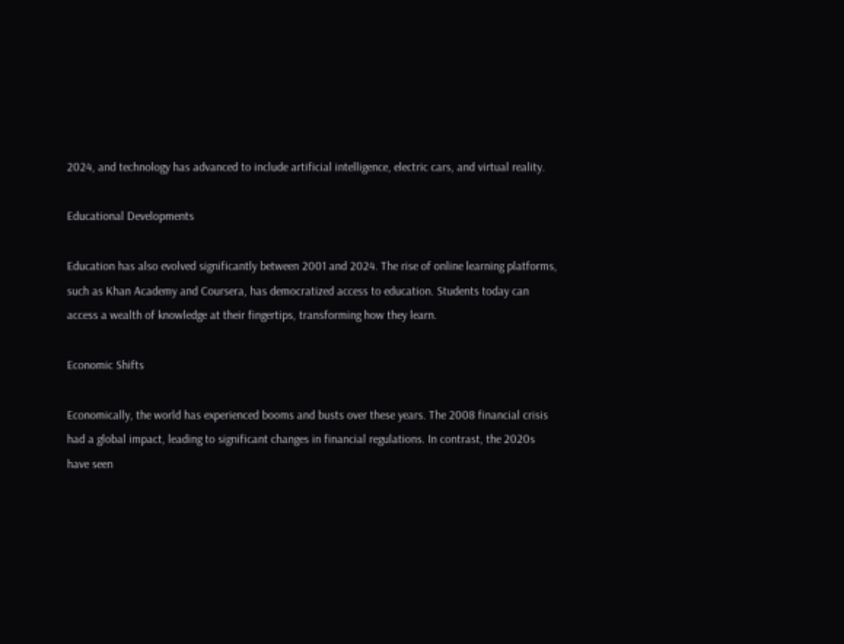2024, and technology has advanced to include artificial intelligence, electric cars, and virtual reality.

Educational Developments

Education has also evolved significantly between 2001 and 2024. The rise of online learning platforms, such as Khan Academy and Coursera, has democratized access to education. Students today can access a wealth of knowledge at their fingertips, transforming how they learn.

Economic Shifts

Economically, the world has experienced booms and busts over these years. The 2008 financial crisis had a global impact, leading to significant changes in financial regulations. In contrast, the 2020s have seen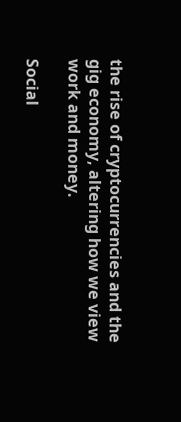the rise of cryptocurrencies and the gig economy, altering how we view work and money.

Social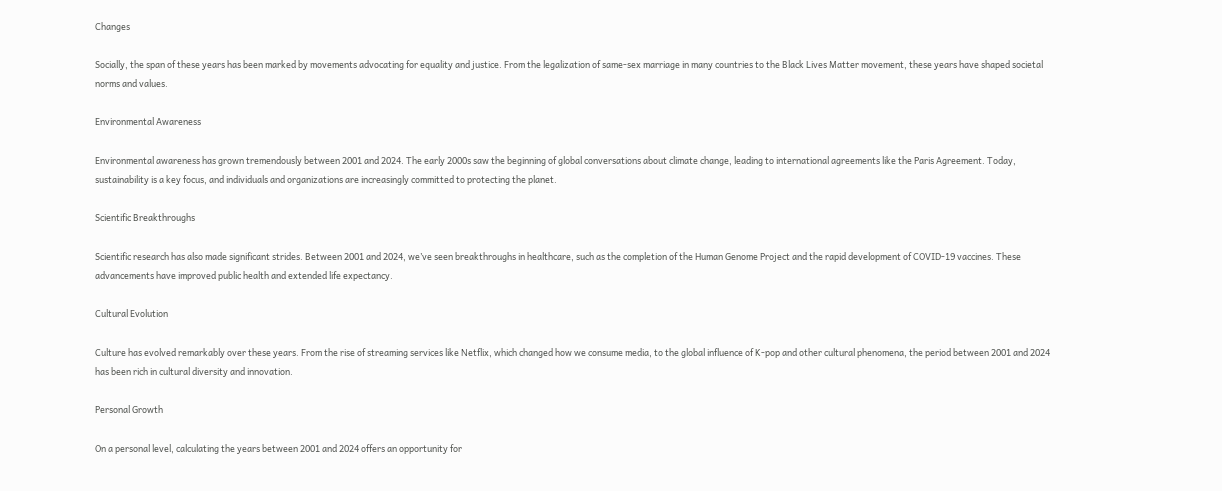Changes

Socially, the span of these years has been marked by movements advocating for equality and justice. From the legalization of same-sex marriage in many countries to the Black Lives Matter movement, these years have shaped societal norms and values.

Environmental Awareness

Environmental awareness has grown tremendously between 2001 and 2024. The early 2000s saw the beginning of global conversations about climate change, leading to international agreements like the Paris Agreement. Today, sustainability is a key focus, and individuals and organizations are increasingly committed to protecting the planet.

Scientific Breakthroughs

Scientific research has also made significant strides. Between 2001 and 2024, we’ve seen breakthroughs in healthcare, such as the completion of the Human Genome Project and the rapid development of COVID-19 vaccines. These advancements have improved public health and extended life expectancy.

Cultural Evolution

Culture has evolved remarkably over these years. From the rise of streaming services like Netflix, which changed how we consume media, to the global influence of K-pop and other cultural phenomena, the period between 2001 and 2024 has been rich in cultural diversity and innovation.

Personal Growth

On a personal level, calculating the years between 2001 and 2024 offers an opportunity for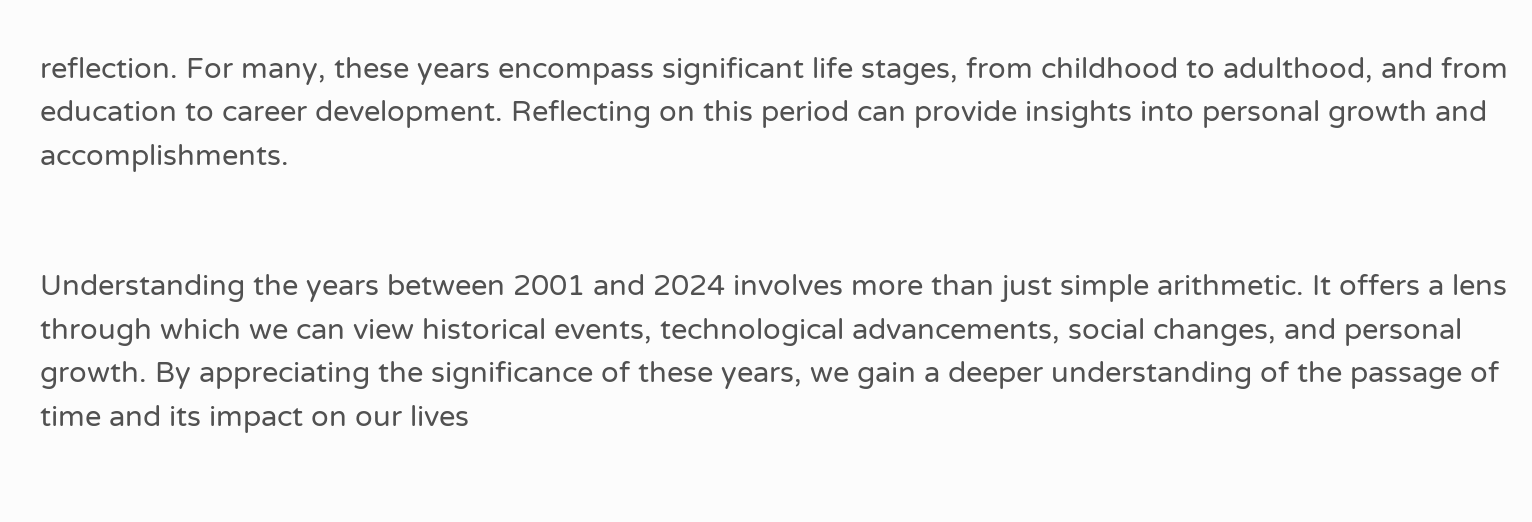reflection. For many, these years encompass significant life stages, from childhood to adulthood, and from education to career development. Reflecting on this period can provide insights into personal growth and accomplishments.


Understanding the years between 2001 and 2024 involves more than just simple arithmetic. It offers a lens through which we can view historical events, technological advancements, social changes, and personal growth. By appreciating the significance of these years, we gain a deeper understanding of the passage of time and its impact on our lives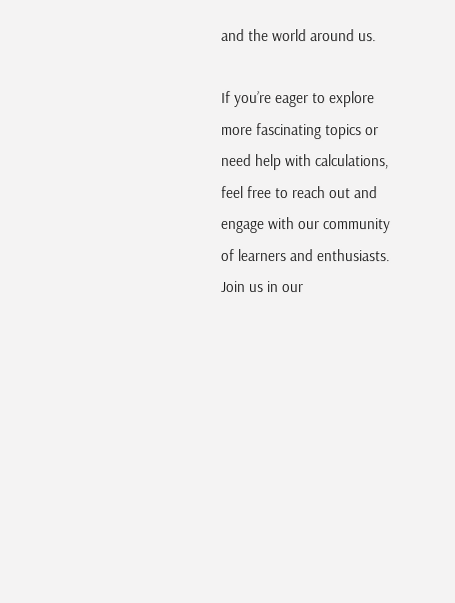and the world around us.

If you’re eager to explore more fascinating topics or need help with calculations, feel free to reach out and engage with our community of learners and enthusiasts. Join us in our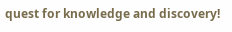quest for knowledge and discovery!